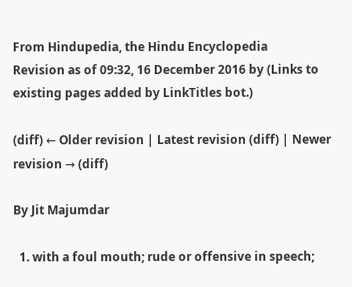From Hindupedia, the Hindu Encyclopedia
Revision as of 09:32, 16 December 2016 by (Links to existing pages added by LinkTitles bot.)

(diff) ← Older revision | Latest revision (diff) | Newer revision → (diff)

By Jit Majumdar

  1. with a foul mouth; rude or offensive in speech;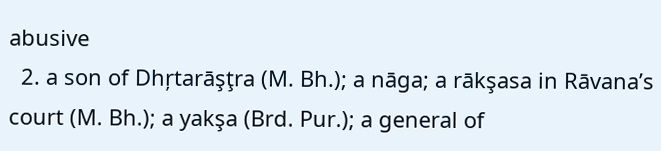abusive
  2. a son of Dhŗtarāşţra (M. Bh.); a nāga; a rākşasa in Rāvana’s court (M. Bh.); a yakşa (Brd. Pur.); a general of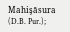Mahişāsura (D.B. Pur.);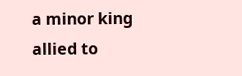a minor king allied to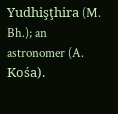Yudhişţhira (M. Bh.); an astronomer (A. Kośa).